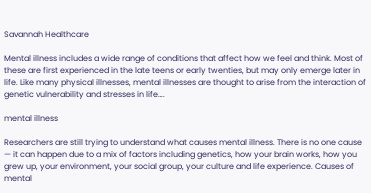Savannah Healthcare

Mental illness includes a wide range of conditions that affect how we feel and think. Most of these are first experienced in the late teens or early twenties, but may only emerge later in life. Like many physical illnesses, mental illnesses are thought to arise from the interaction of genetic vulnerability and stresses in life….

mental illness

Researchers are still trying to understand what causes mental illness. There is no one cause — it can happen due to a mix of factors including genetics, how your brain works, how you grew up, your environment, your social group, your culture and life experience. Causes of mental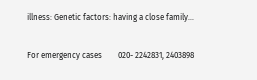illness: Genetic factors: having a close family…

For emergency cases        020- 2242831, 2403898